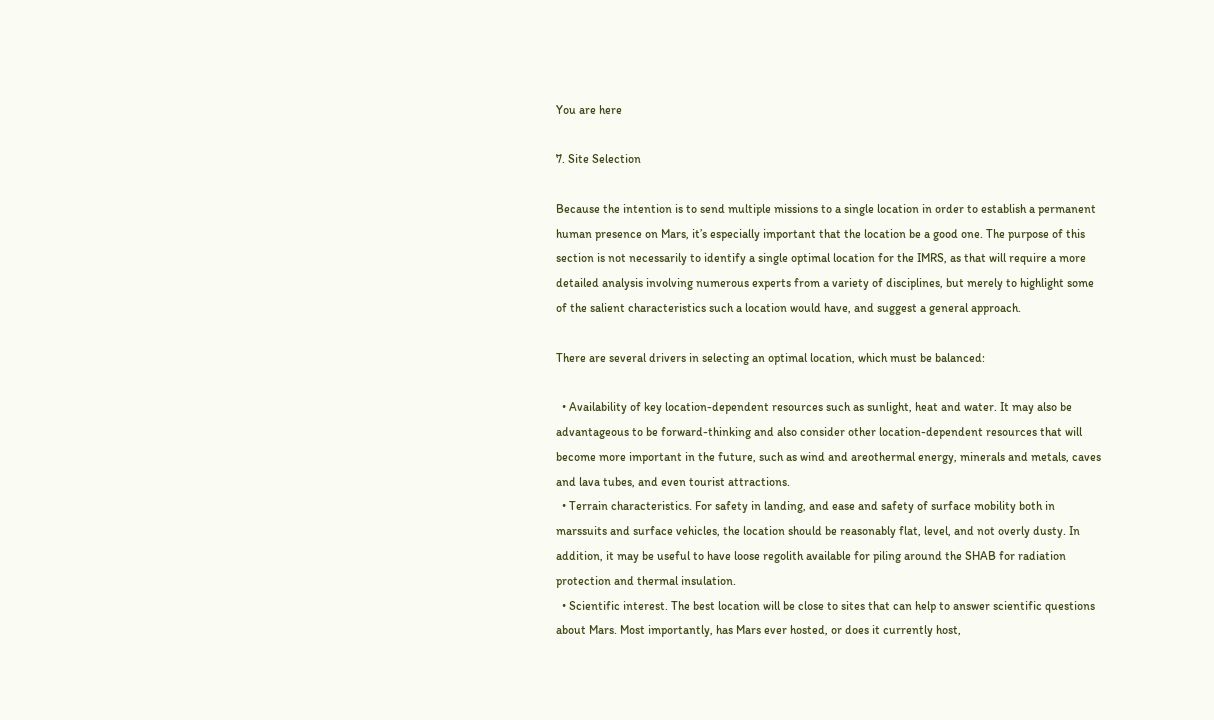You are here

7. Site Selection

Because the intention is to send multiple missions to a single location in order to establish a permanent human presence on Mars, it’s especially important that the location be a good one. The purpose of this section is not necessarily to identify a single optimal location for the IMRS, as that will require a more detailed analysis involving numerous experts from a variety of disciplines, but merely to highlight some of the salient characteristics such a location would have, and suggest a general approach.

There are several drivers in selecting an optimal location, which must be balanced:

  • Availability of key location-dependent resources such as sunlight, heat and water. It may also be advantageous to be forward-thinking and also consider other location-dependent resources that will become more important in the future, such as wind and areothermal energy, minerals and metals, caves and lava tubes, and even tourist attractions.
  • Terrain characteristics. For safety in landing, and ease and safety of surface mobility both in marssuits and surface vehicles, the location should be reasonably flat, level, and not overly dusty. In addition, it may be useful to have loose regolith available for piling around the SHAB for radiation protection and thermal insulation.
  • Scientific interest. The best location will be close to sites that can help to answer scientific questions about Mars. Most importantly, has Mars ever hosted, or does it currently host,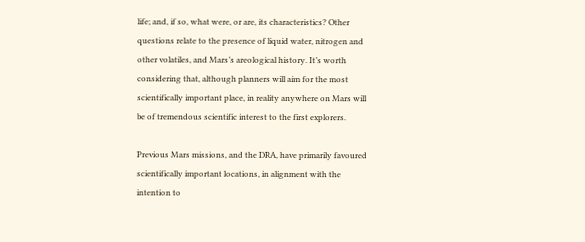life; and, if so, what were, or are, its characteristics? Other questions relate to the presence of liquid water, nitrogen and other volatiles, and Mars’s areological history. It’s worth considering that, although planners will aim for the most scientifically important place, in reality anywhere on Mars will be of tremendous scientific interest to the first explorers.

Previous Mars missions, and the DRA, have primarily favoured scientifically important locations, in alignment with the intention to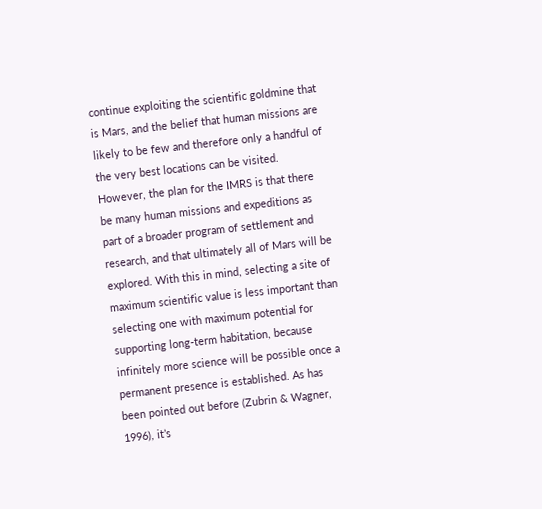continue exploiting the scientific goldmine that is Mars, and the belief that human missions are likely to be few and therefore only a handful of the very best locations can be visited. However, the plan for the IMRS is that there be many human missions and expeditions as part of a broader program of settlement and research, and that ultimately all of Mars will be explored. With this in mind, selecting a site of maximum scientific value is less important than selecting one with maximum potential for supporting long-term habitation, because infinitely more science will be possible once a permanent presence is established. As has been pointed out before (Zubrin & Wagner, 1996), it’s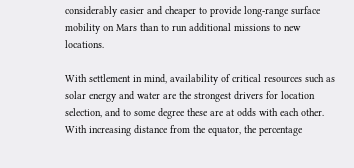considerably easier and cheaper to provide long-range surface mobility on Mars than to run additional missions to new locations.

With settlement in mind, availability of critical resources such as solar energy and water are the strongest drivers for location selection, and to some degree these are at odds with each other. With increasing distance from the equator, the percentage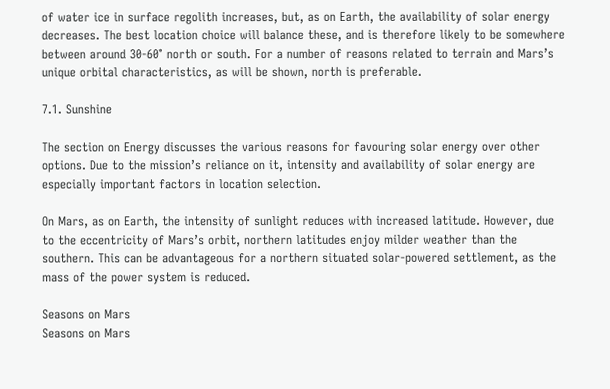of water ice in surface regolith increases, but, as on Earth, the availability of solar energy decreases. The best location choice will balance these, and is therefore likely to be somewhere between around 30-60° north or south. For a number of reasons related to terrain and Mars’s unique orbital characteristics, as will be shown, north is preferable.

7.1. Sunshine

The section on Energy discusses the various reasons for favouring solar energy over other options. Due to the mission’s reliance on it, intensity and availability of solar energy are especially important factors in location selection.

On Mars, as on Earth, the intensity of sunlight reduces with increased latitude. However, due to the eccentricity of Mars’s orbit, northern latitudes enjoy milder weather than the southern. This can be advantageous for a northern situated solar-powered settlement, as the mass of the power system is reduced.

Seasons on Mars
Seasons on Mars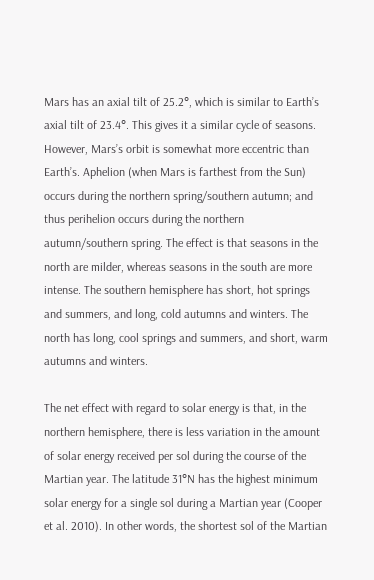Mars has an axial tilt of 25.2°, which is similar to Earth’s axial tilt of 23.4°. This gives it a similar cycle of seasons. However, Mars’s orbit is somewhat more eccentric than Earth’s. Aphelion (when Mars is farthest from the Sun) occurs during the northern spring/southern autumn; and thus perihelion occurs during the northern autumn/southern spring. The effect is that seasons in the north are milder, whereas seasons in the south are more intense. The southern hemisphere has short, hot springs and summers, and long, cold autumns and winters. The north has long, cool springs and summers, and short, warm autumns and winters.

The net effect with regard to solar energy is that, in the northern hemisphere, there is less variation in the amount of solar energy received per sol during the course of the Martian year. The latitude 31°N has the highest minimum solar energy for a single sol during a Martian year (Cooper et al. 2010). In other words, the shortest sol of the Martian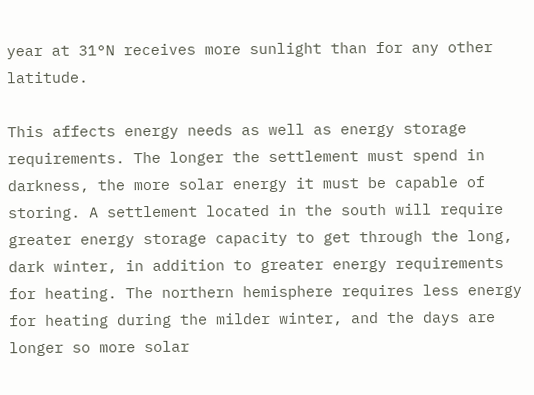year at 31°N receives more sunlight than for any other latitude.

This affects energy needs as well as energy storage requirements. The longer the settlement must spend in darkness, the more solar energy it must be capable of storing. A settlement located in the south will require greater energy storage capacity to get through the long, dark winter, in addition to greater energy requirements for heating. The northern hemisphere requires less energy for heating during the milder winter, and the days are longer so more solar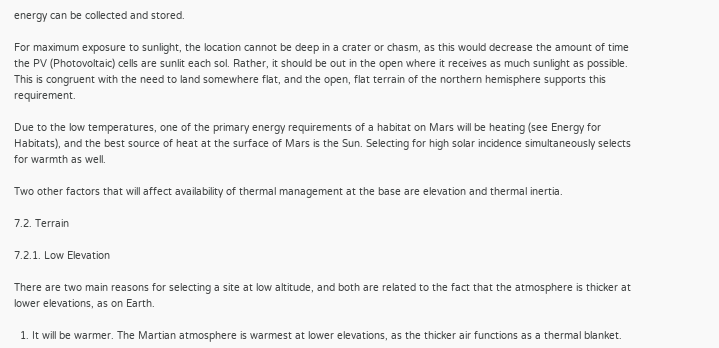energy can be collected and stored.

For maximum exposure to sunlight, the location cannot be deep in a crater or chasm, as this would decrease the amount of time the PV (Photovoltaic) cells are sunlit each sol. Rather, it should be out in the open where it receives as much sunlight as possible. This is congruent with the need to land somewhere flat, and the open, flat terrain of the northern hemisphere supports this requirement.

Due to the low temperatures, one of the primary energy requirements of a habitat on Mars will be heating (see Energy for Habitats), and the best source of heat at the surface of Mars is the Sun. Selecting for high solar incidence simultaneously selects for warmth as well.

Two other factors that will affect availability of thermal management at the base are elevation and thermal inertia.

7.2. Terrain

7.2.1. Low Elevation

There are two main reasons for selecting a site at low altitude, and both are related to the fact that the atmosphere is thicker at lower elevations, as on Earth.

  1. It will be warmer. The Martian atmosphere is warmest at lower elevations, as the thicker air functions as a thermal blanket.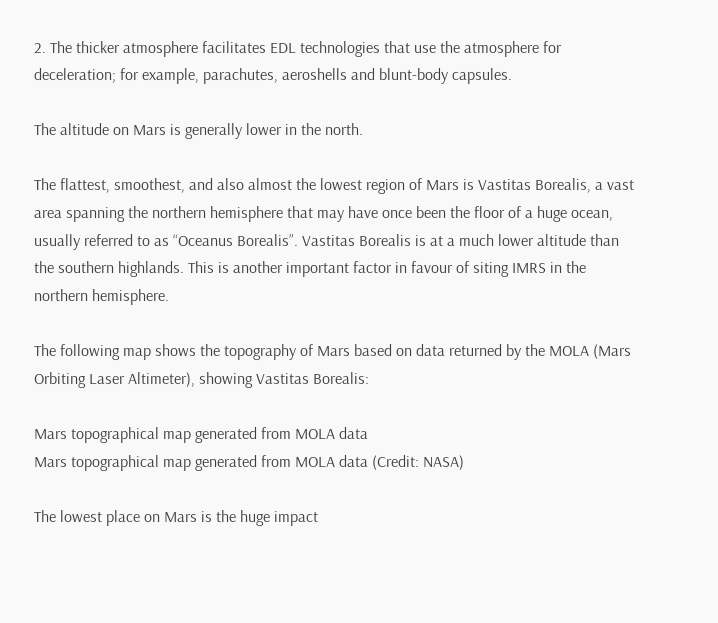2. The thicker atmosphere facilitates EDL technologies that use the atmosphere for deceleration; for example, parachutes, aeroshells and blunt-body capsules.

The altitude on Mars is generally lower in the north.

The flattest, smoothest, and also almost the lowest region of Mars is Vastitas Borealis, a vast area spanning the northern hemisphere that may have once been the floor of a huge ocean, usually referred to as “Oceanus Borealis”. Vastitas Borealis is at a much lower altitude than the southern highlands. This is another important factor in favour of siting IMRS in the northern hemisphere.

The following map shows the topography of Mars based on data returned by the MOLA (Mars Orbiting Laser Altimeter), showing Vastitas Borealis:

Mars topographical map generated from MOLA data
Mars topographical map generated from MOLA data (Credit: NASA)

The lowest place on Mars is the huge impact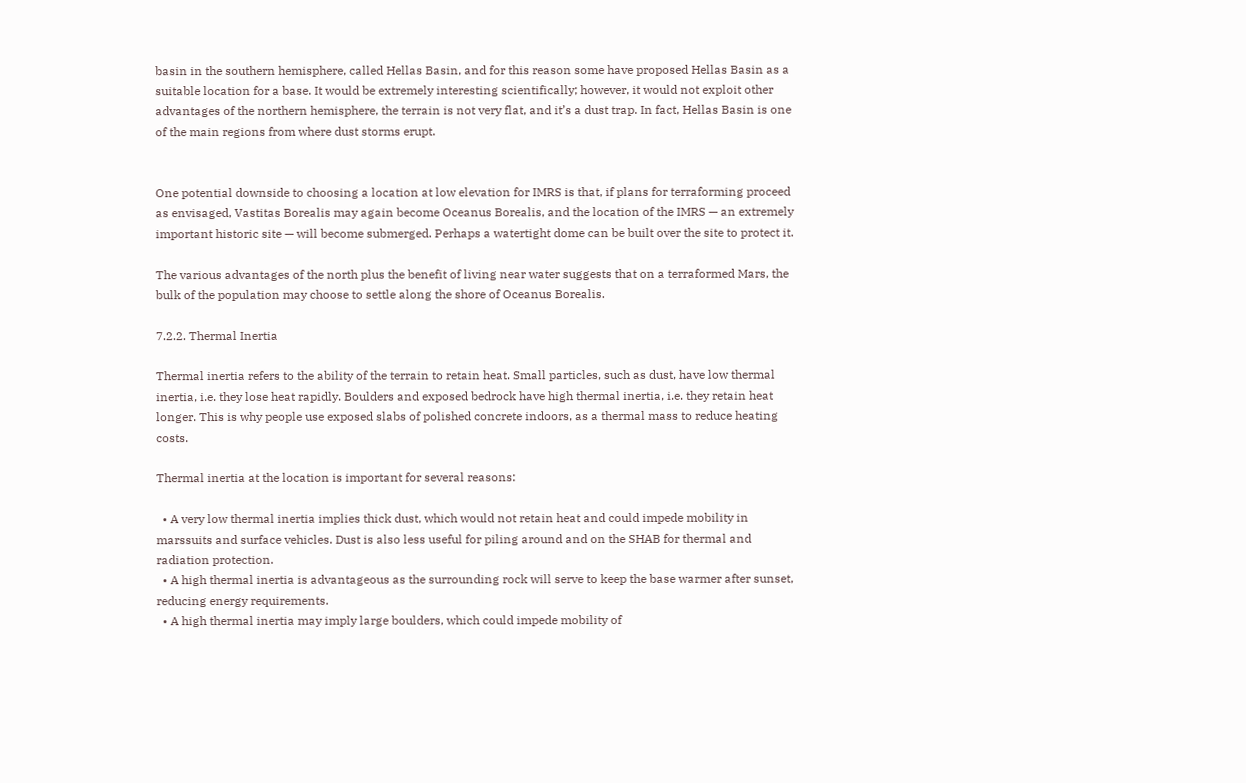basin in the southern hemisphere, called Hellas Basin, and for this reason some have proposed Hellas Basin as a suitable location for a base. It would be extremely interesting scientifically; however, it would not exploit other advantages of the northern hemisphere, the terrain is not very flat, and it’s a dust trap. In fact, Hellas Basin is one of the main regions from where dust storms erupt.


One potential downside to choosing a location at low elevation for IMRS is that, if plans for terraforming proceed as envisaged, Vastitas Borealis may again become Oceanus Borealis, and the location of the IMRS — an extremely important historic site — will become submerged. Perhaps a watertight dome can be built over the site to protect it.

The various advantages of the north plus the benefit of living near water suggests that on a terraformed Mars, the bulk of the population may choose to settle along the shore of Oceanus Borealis.

7.2.2. Thermal Inertia

Thermal inertia refers to the ability of the terrain to retain heat. Small particles, such as dust, have low thermal inertia, i.e. they lose heat rapidly. Boulders and exposed bedrock have high thermal inertia, i.e. they retain heat longer. This is why people use exposed slabs of polished concrete indoors, as a thermal mass to reduce heating costs.

Thermal inertia at the location is important for several reasons:

  • A very low thermal inertia implies thick dust, which would not retain heat and could impede mobility in marssuits and surface vehicles. Dust is also less useful for piling around and on the SHAB for thermal and radiation protection.
  • A high thermal inertia is advantageous as the surrounding rock will serve to keep the base warmer after sunset, reducing energy requirements.
  • A high thermal inertia may imply large boulders, which could impede mobility of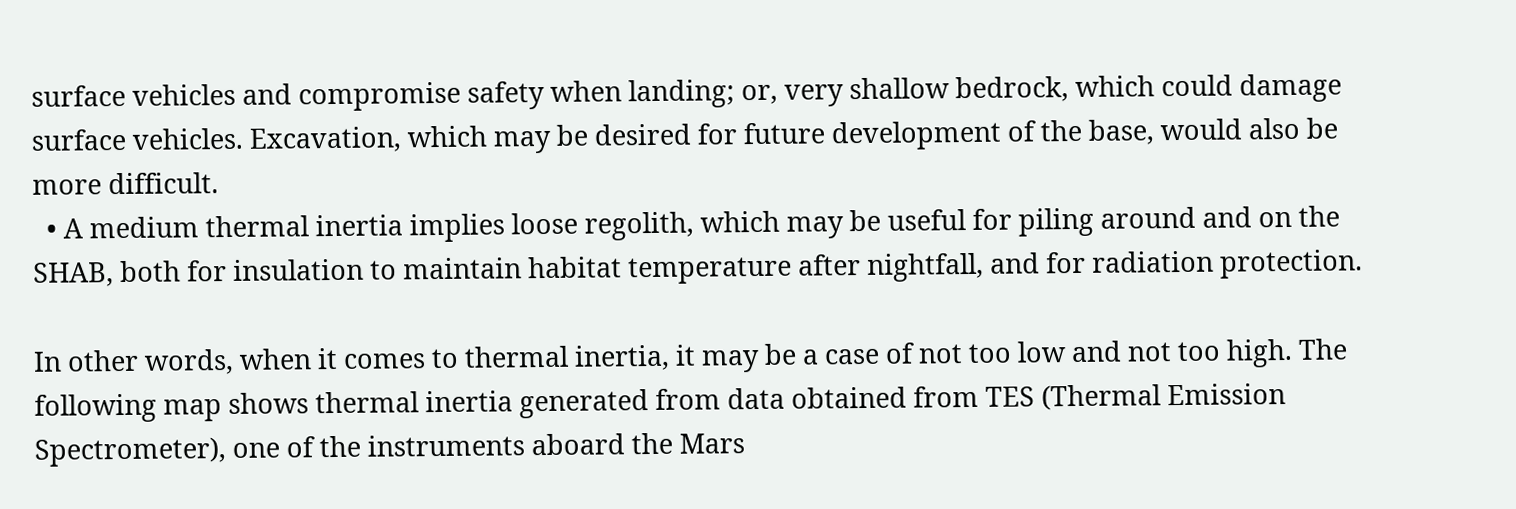surface vehicles and compromise safety when landing; or, very shallow bedrock, which could damage surface vehicles. Excavation, which may be desired for future development of the base, would also be more difficult.
  • A medium thermal inertia implies loose regolith, which may be useful for piling around and on the SHAB, both for insulation to maintain habitat temperature after nightfall, and for radiation protection.

In other words, when it comes to thermal inertia, it may be a case of not too low and not too high. The following map shows thermal inertia generated from data obtained from TES (Thermal Emission Spectrometer), one of the instruments aboard the Mars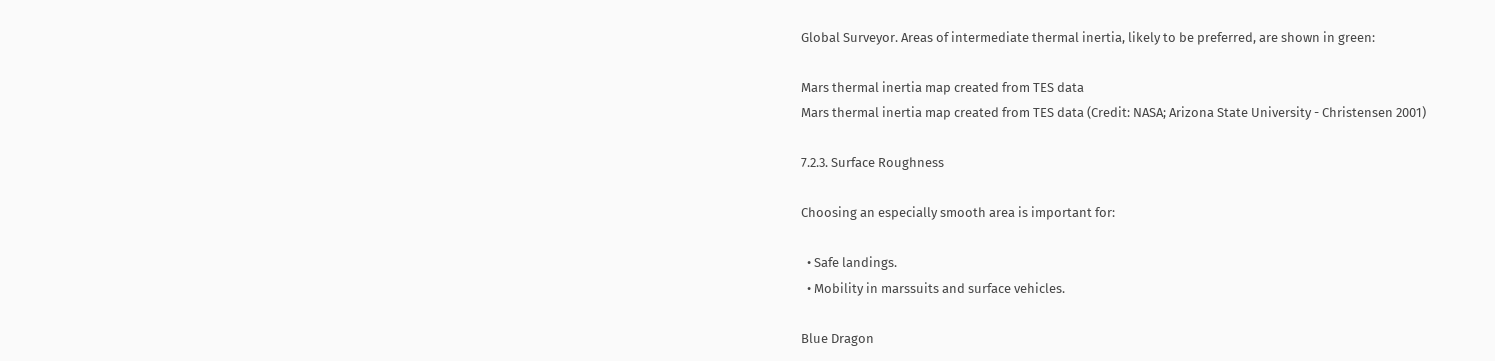Global Surveyor. Areas of intermediate thermal inertia, likely to be preferred, are shown in green:

Mars thermal inertia map created from TES data
Mars thermal inertia map created from TES data (Credit: NASA; Arizona State University - Christensen 2001)

7.2.3. Surface Roughness

Choosing an especially smooth area is important for:

  • Safe landings.
  • Mobility in marssuits and surface vehicles.

Blue Dragon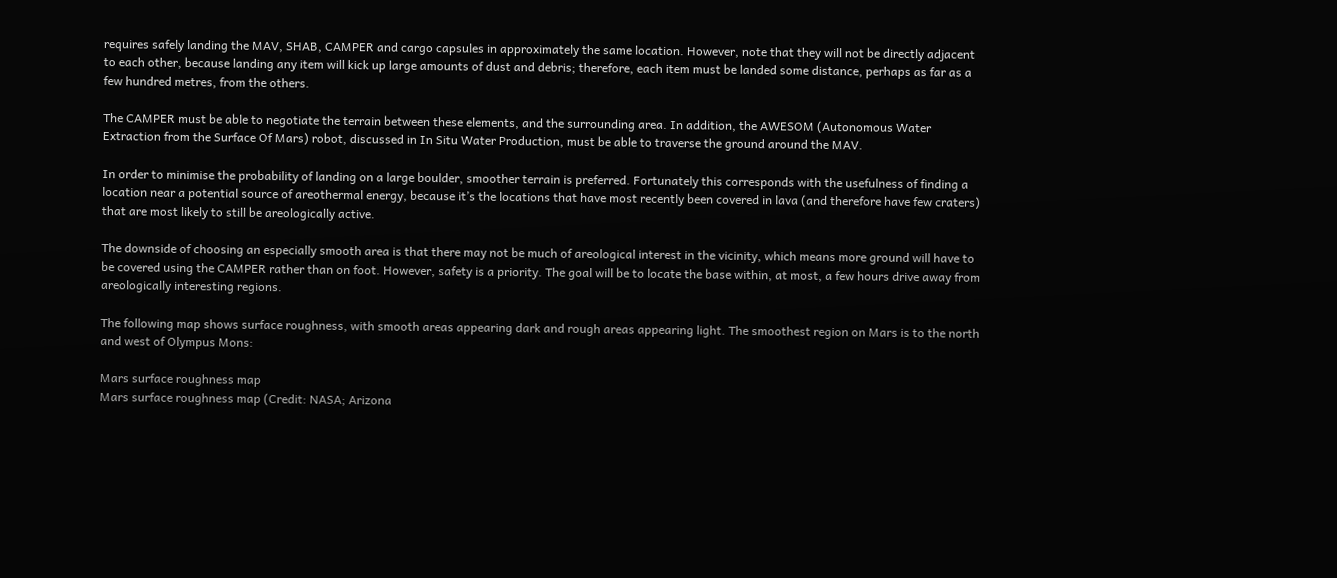requires safely landing the MAV, SHAB, CAMPER and cargo capsules in approximately the same location. However, note that they will not be directly adjacent to each other, because landing any item will kick up large amounts of dust and debris; therefore, each item must be landed some distance, perhaps as far as a few hundred metres, from the others.

The CAMPER must be able to negotiate the terrain between these elements, and the surrounding area. In addition, the AWESOM (Autonomous Water Extraction from the Surface Of Mars) robot, discussed in In Situ Water Production, must be able to traverse the ground around the MAV.

In order to minimise the probability of landing on a large boulder, smoother terrain is preferred. Fortunately this corresponds with the usefulness of finding a location near a potential source of areothermal energy, because it’s the locations that have most recently been covered in lava (and therefore have few craters) that are most likely to still be areologically active.

The downside of choosing an especially smooth area is that there may not be much of areological interest in the vicinity, which means more ground will have to be covered using the CAMPER rather than on foot. However, safety is a priority. The goal will be to locate the base within, at most, a few hours drive away from areologically interesting regions.

The following map shows surface roughness, with smooth areas appearing dark and rough areas appearing light. The smoothest region on Mars is to the north and west of Olympus Mons:

Mars surface roughness map
Mars surface roughness map (Credit: NASA; Arizona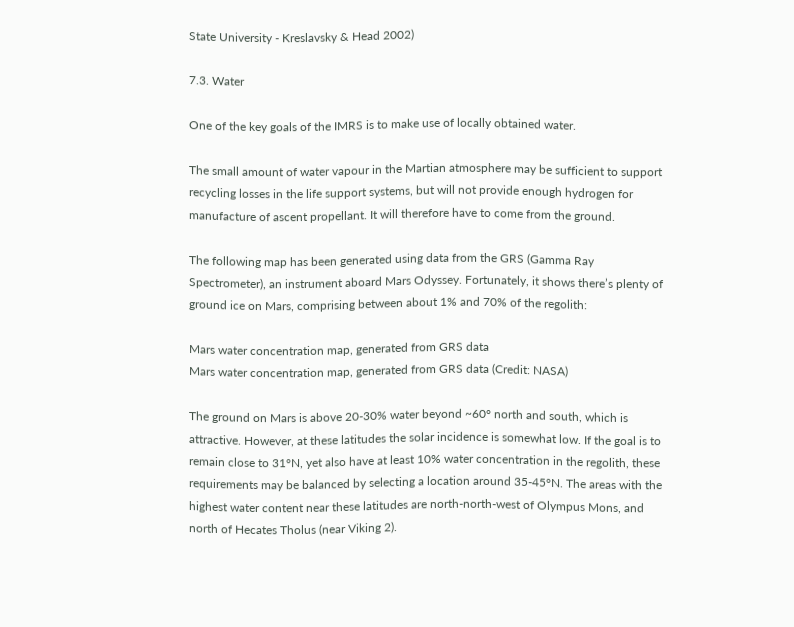State University - Kreslavsky & Head 2002)

7.3. Water

One of the key goals of the IMRS is to make use of locally obtained water.

The small amount of water vapour in the Martian atmosphere may be sufficient to support recycling losses in the life support systems, but will not provide enough hydrogen for manufacture of ascent propellant. It will therefore have to come from the ground.

The following map has been generated using data from the GRS (Gamma Ray Spectrometer), an instrument aboard Mars Odyssey. Fortunately, it shows there’s plenty of ground ice on Mars, comprising between about 1% and 70% of the regolith:

Mars water concentration map, generated from GRS data
Mars water concentration map, generated from GRS data (Credit: NASA)

The ground on Mars is above 20-30% water beyond ~60° north and south, which is attractive. However, at these latitudes the solar incidence is somewhat low. If the goal is to remain close to 31°N, yet also have at least 10% water concentration in the regolith, these requirements may be balanced by selecting a location around 35-45°N. The areas with the highest water content near these latitudes are north-north-west of Olympus Mons, and north of Hecates Tholus (near Viking 2).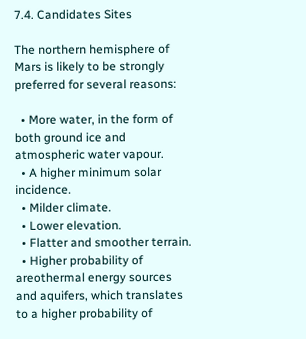7.4. Candidates Sites

The northern hemisphere of Mars is likely to be strongly preferred for several reasons:

  • More water, in the form of both ground ice and atmospheric water vapour.
  • A higher minimum solar incidence.
  • Milder climate.
  • Lower elevation.
  • Flatter and smoother terrain.
  • Higher probability of areothermal energy sources and aquifers, which translates to a higher probability of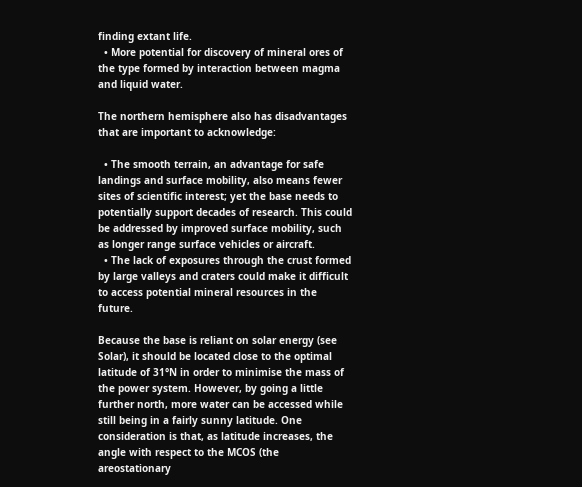finding extant life.
  • More potential for discovery of mineral ores of the type formed by interaction between magma and liquid water.

The northern hemisphere also has disadvantages that are important to acknowledge:

  • The smooth terrain, an advantage for safe landings and surface mobility, also means fewer sites of scientific interest; yet the base needs to potentially support decades of research. This could be addressed by improved surface mobility, such as longer range surface vehicles or aircraft.
  • The lack of exposures through the crust formed by large valleys and craters could make it difficult to access potential mineral resources in the future.

Because the base is reliant on solar energy (see Solar), it should be located close to the optimal latitude of 31°N in order to minimise the mass of the power system. However, by going a little further north, more water can be accessed while still being in a fairly sunny latitude. One consideration is that, as latitude increases, the angle with respect to the MCOS (the areostationary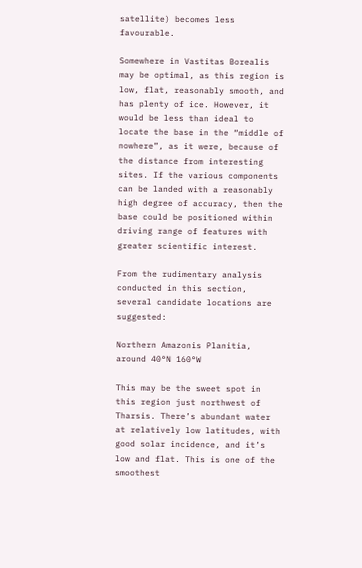satellite) becomes less favourable.

Somewhere in Vastitas Borealis may be optimal, as this region is low, flat, reasonably smooth, and has plenty of ice. However, it would be less than ideal to locate the base in the “middle of nowhere”, as it were, because of the distance from interesting sites. If the various components can be landed with a reasonably high degree of accuracy, then the base could be positioned within driving range of features with greater scientific interest.

From the rudimentary analysis conducted in this section, several candidate locations are suggested:

Northern Amazonis Planitia, around 40°N 160°W

This may be the sweet spot in this region just northwest of Tharsis. There’s abundant water at relatively low latitudes, with good solar incidence, and it’s low and flat. This is one of the smoothest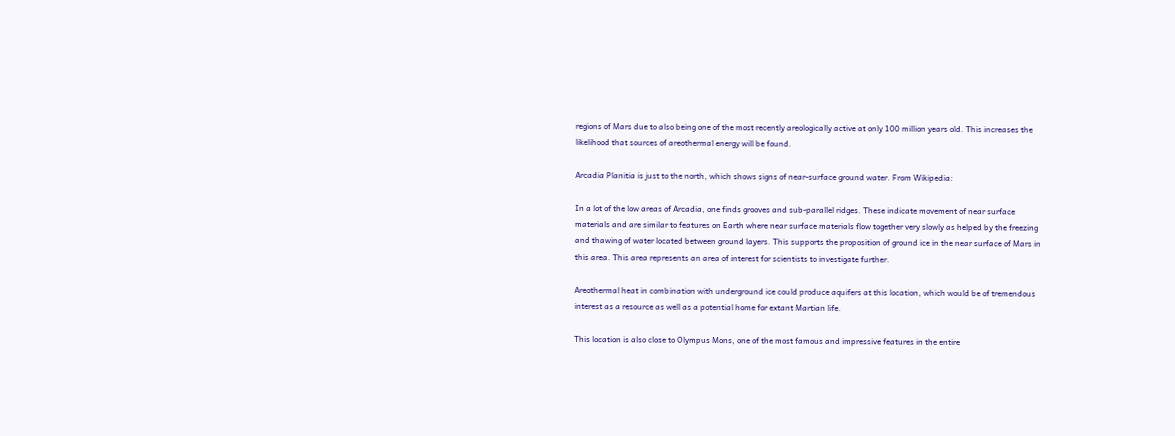regions of Mars due to also being one of the most recently areologically active at only 100 million years old. This increases the likelihood that sources of areothermal energy will be found.

Arcadia Planitia is just to the north, which shows signs of near-surface ground water. From Wikipedia:

In a lot of the low areas of Arcadia, one finds grooves and sub-parallel ridges. These indicate movement of near surface materials and are similar to features on Earth where near surface materials flow together very slowly as helped by the freezing and thawing of water located between ground layers. This supports the proposition of ground ice in the near surface of Mars in this area. This area represents an area of interest for scientists to investigate further.

Areothermal heat in combination with underground ice could produce aquifers at this location, which would be of tremendous interest as a resource as well as a potential home for extant Martian life.

This location is also close to Olympus Mons, one of the most famous and impressive features in the entire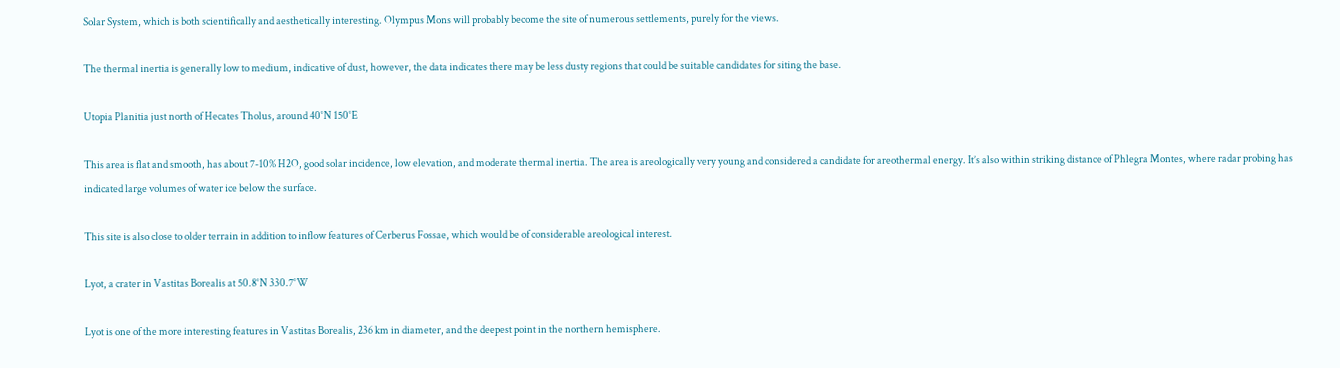Solar System, which is both scientifically and aesthetically interesting. Olympus Mons will probably become the site of numerous settlements, purely for the views.

The thermal inertia is generally low to medium, indicative of dust, however, the data indicates there may be less dusty regions that could be suitable candidates for siting the base.

Utopia Planitia just north of Hecates Tholus, around 40°N 150°E

This area is flat and smooth, has about 7-10% H2O, good solar incidence, low elevation, and moderate thermal inertia. The area is areologically very young and considered a candidate for areothermal energy. It’s also within striking distance of Phlegra Montes, where radar probing has indicated large volumes of water ice below the surface.

This site is also close to older terrain in addition to inflow features of Cerberus Fossae, which would be of considerable areological interest.

Lyot, a crater in Vastitas Borealis at 50.8°N 330.7°W

Lyot is one of the more interesting features in Vastitas Borealis, 236 km in diameter, and the deepest point in the northern hemisphere.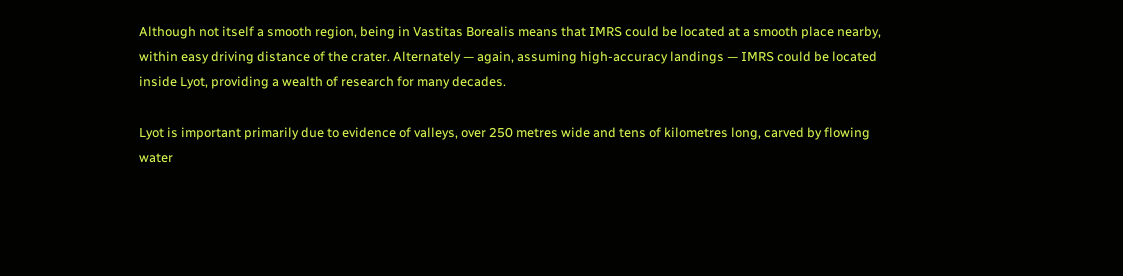Although not itself a smooth region, being in Vastitas Borealis means that IMRS could be located at a smooth place nearby, within easy driving distance of the crater. Alternately — again, assuming high-accuracy landings — IMRS could be located inside Lyot, providing a wealth of research for many decades.

Lyot is important primarily due to evidence of valleys, over 250 metres wide and tens of kilometres long, carved by flowing water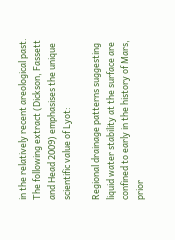in the relatively recent areological past. The following extract (Dickson, Fassett and Head 2009) emphasises the unique scientific value of Lyot:

Regional drainage patterns suggesting liquid water stability at the surface are confined to early in the history of Mars, prior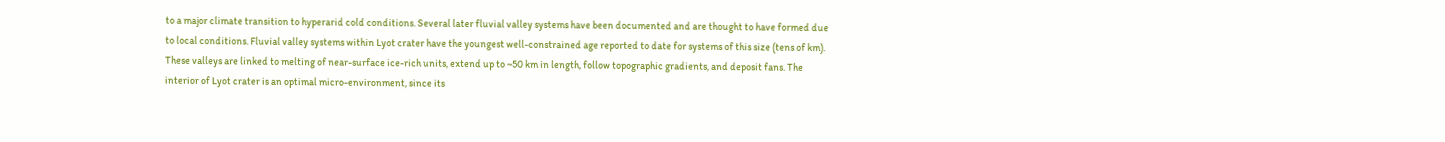to a major climate transition to hyperarid cold conditions. Several later fluvial valley systems have been documented and are thought to have formed due to local conditions. Fluvial valley systems within Lyot crater have the youngest well-constrained age reported to date for systems of this size (tens of km). These valleys are linked to melting of near-surface ice-rich units, extend up to ~50 km in length, follow topographic gradients, and deposit fans. The interior of Lyot crater is an optimal micro-environment, since its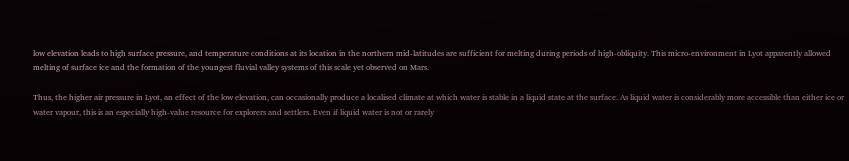low elevation leads to high surface pressure, and temperature conditions at its location in the northern mid-latitudes are sufficient for melting during periods of high-obliquity. This micro-environment in Lyot apparently allowed melting of surface ice and the formation of the youngest fluvial valley systems of this scale yet observed on Mars.

Thus, the higher air pressure in Lyot, an effect of the low elevation, can occasionally produce a localised climate at which water is stable in a liquid state at the surface. As liquid water is considerably more accessible than either ice or water vapour, this is an especially high-value resource for explorers and settlers. Even if liquid water is not or rarely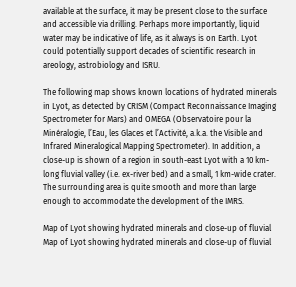available at the surface, it may be present close to the surface and accessible via drilling. Perhaps more importantly, liquid water may be indicative of life, as it always is on Earth. Lyot could potentially support decades of scientific research in areology, astrobiology and ISRU.

The following map shows known locations of hydrated minerals in Lyot, as detected by CRISM (Compact Reconnaissance Imaging Spectrometer for Mars) and OMEGA (Observatoire pour la Minéralogie, l’Eau, les Glaces et l’Activité, a.k.a. the Visible and Infrared Mineralogical Mapping Spectrometer). In addition, a close-up is shown of a region in south-east Lyot with a 10 km-long fluvial valley (i.e. ex-river bed) and a small, 1 km-wide crater. The surrounding area is quite smooth and more than large enough to accommodate the development of the IMRS.

Map of Lyot showing hydrated minerals and close-up of fluvial
Map of Lyot showing hydrated minerals and close-up of fluvial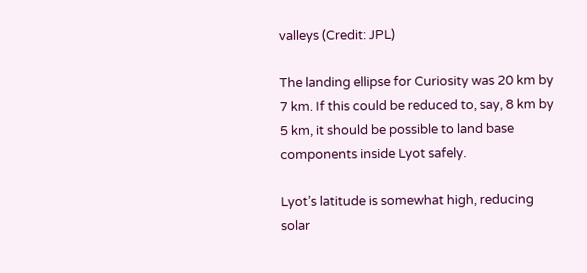valleys (Credit: JPL)

The landing ellipse for Curiosity was 20 km by 7 km. If this could be reduced to, say, 8 km by 5 km, it should be possible to land base components inside Lyot safely.

Lyot’s latitude is somewhat high, reducing solar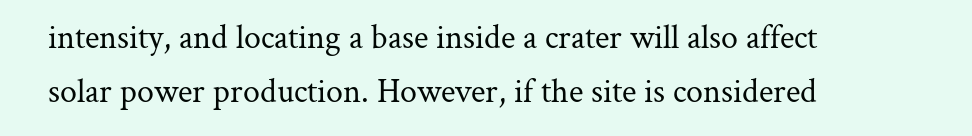intensity, and locating a base inside a crater will also affect solar power production. However, if the site is considered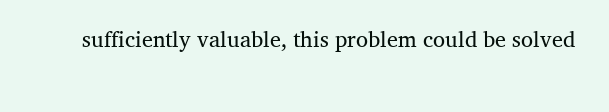sufficiently valuable, this problem could be solved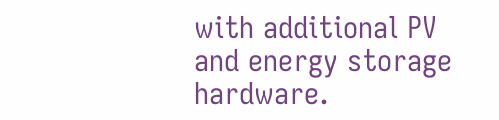with additional PV and energy storage hardware.